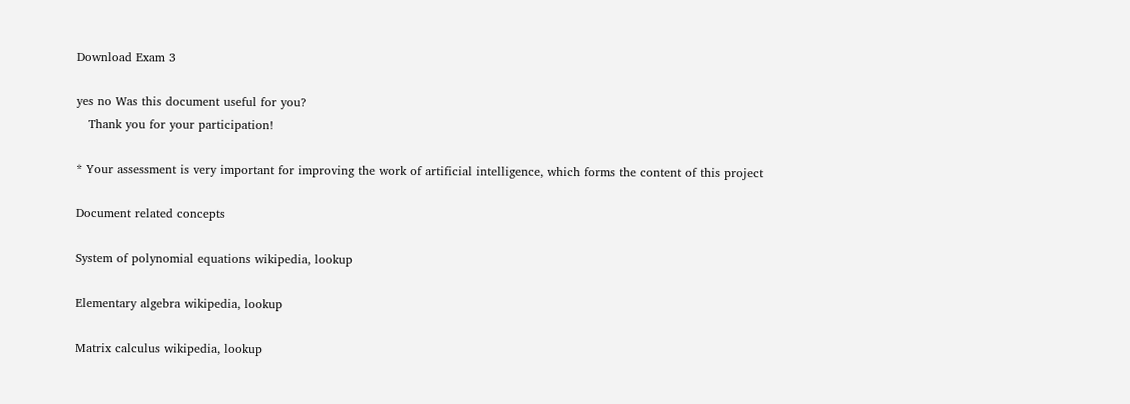Download Exam 3

yes no Was this document useful for you?
   Thank you for your participation!

* Your assessment is very important for improving the work of artificial intelligence, which forms the content of this project

Document related concepts

System of polynomial equations wikipedia, lookup

Elementary algebra wikipedia, lookup

Matrix calculus wikipedia, lookup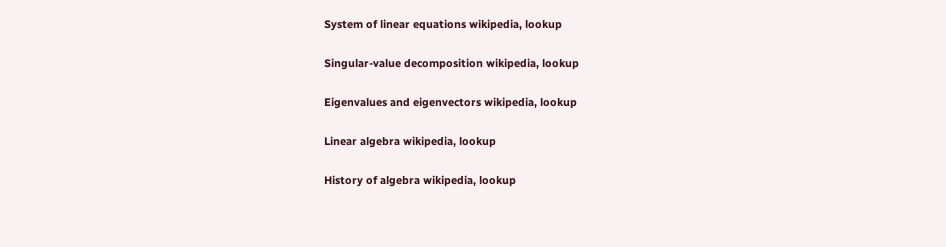System of linear equations wikipedia, lookup

Singular-value decomposition wikipedia, lookup

Eigenvalues and eigenvectors wikipedia, lookup

Linear algebra wikipedia, lookup

History of algebra wikipedia, lookup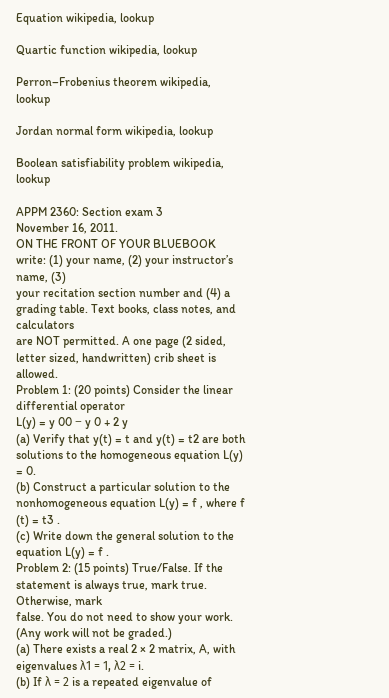Equation wikipedia, lookup

Quartic function wikipedia, lookup

Perron–Frobenius theorem wikipedia, lookup

Jordan normal form wikipedia, lookup

Boolean satisfiability problem wikipedia, lookup

APPM 2360: Section exam 3
November 16, 2011.
ON THE FRONT OF YOUR BLUEBOOK write: (1) your name, (2) your instructor’s name, (3)
your recitation section number and (4) a grading table. Text books, class notes, and calculators
are NOT permitted. A one page (2 sided, letter sized, handwritten) crib sheet is allowed.
Problem 1: (20 points) Consider the linear differential operator
L(y) = y 00 − y 0 + 2 y
(a) Verify that y(t) = t and y(t) = t2 are both solutions to the homogeneous equation L(y) = 0.
(b) Construct a particular solution to the nonhomogeneous equation L(y) = f , where f (t) = t3 .
(c) Write down the general solution to the equation L(y) = f .
Problem 2: (15 points) True/False. If the statement is always true, mark true. Otherwise, mark
false. You do not need to show your work. (Any work will not be graded.)
(a) There exists a real 2 × 2 matrix, A, with eigenvalues λ1 = 1, λ2 = i.
(b) If λ = 2 is a repeated eigenvalue of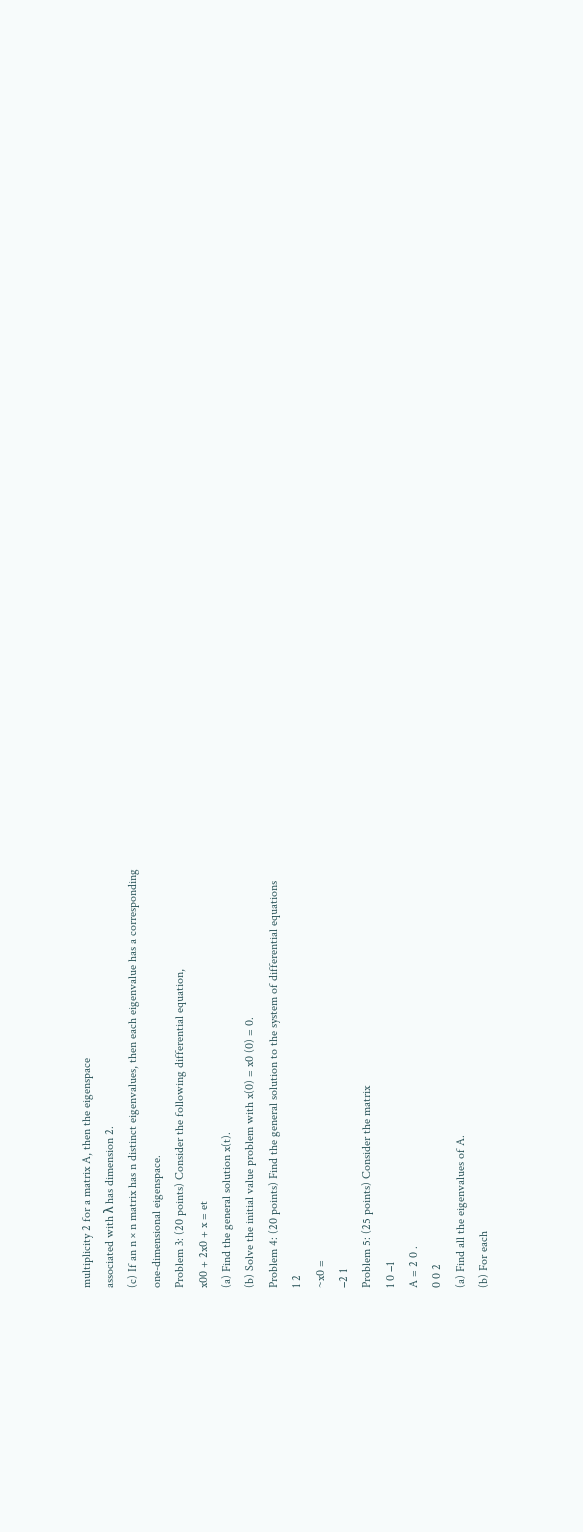multiplicity 2 for a matrix A, then the eigenspace
associated with λ has dimension 2.
(c) If an n × n matrix has n distinct eigenvalues, then each eigenvalue has a corresponding
one-dimensional eigenspace.
Problem 3: (20 points) Consider the following differential equation,
x00 + 2x0 + x = et
(a) Find the general solution x(t).
(b) Solve the initial value problem with x(0) = x0 (0) = 0.
Problem 4: (20 points) Find the general solution to the system of differential equations
1 2
~x0 =
−2 1
Problem 5: (25 points) Consider the matrix
1 0 −1
A = 2 0 .
0 0 2
(a) Find all the eigenvalues of A.
(b) For each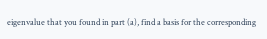eigenvalue that you found in part (a), find a basis for the corresponding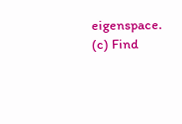eigenspace.
(c) Find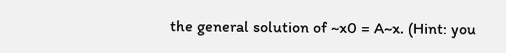the general solution of ~x0 = A~x. (Hint: you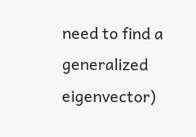need to find a generalized eigenvector)